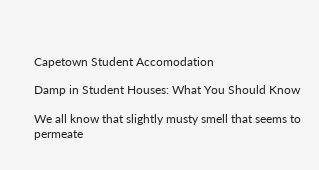Capetown Student Accomodation

Damp in Student Houses: What You Should Know

We all know that slightly musty smell that seems to permeate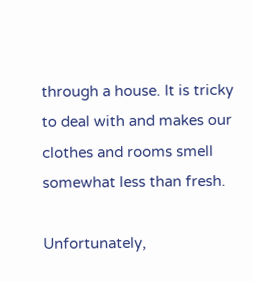through a house. It is tricky to deal with and makes our clothes and rooms smell somewhat less than fresh.

Unfortunately,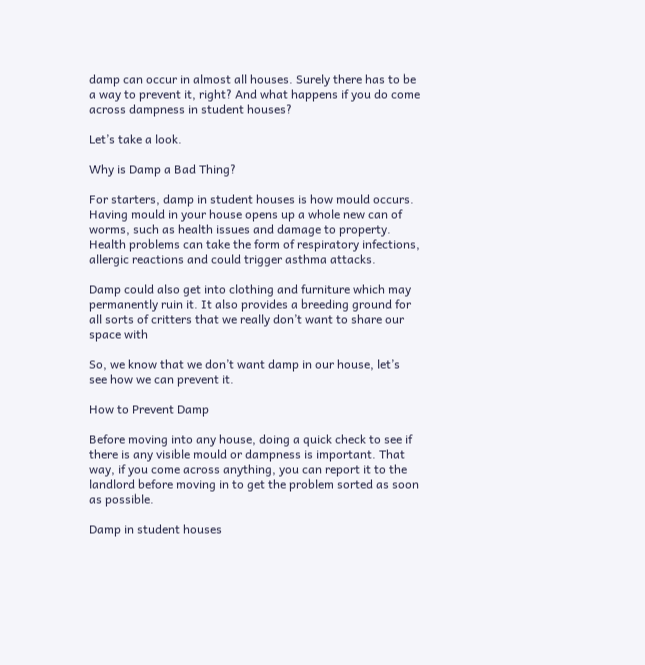damp can occur in almost all houses. Surely there has to be a way to prevent it, right? And what happens if you do come across dampness in student houses?

Let’s take a look.

Why is Damp a Bad Thing?

For starters, damp in student houses is how mould occurs. Having mould in your house opens up a whole new can of worms, such as health issues and damage to property. Health problems can take the form of respiratory infections, allergic reactions and could trigger asthma attacks.

Damp could also get into clothing and furniture which may permanently ruin it. It also provides a breeding ground for all sorts of critters that we really don’t want to share our space with

So, we know that we don’t want damp in our house, let’s see how we can prevent it.

How to Prevent Damp

Before moving into any house, doing a quick check to see if there is any visible mould or dampness is important. That way, if you come across anything, you can report it to the landlord before moving in to get the problem sorted as soon as possible.

Damp in student houses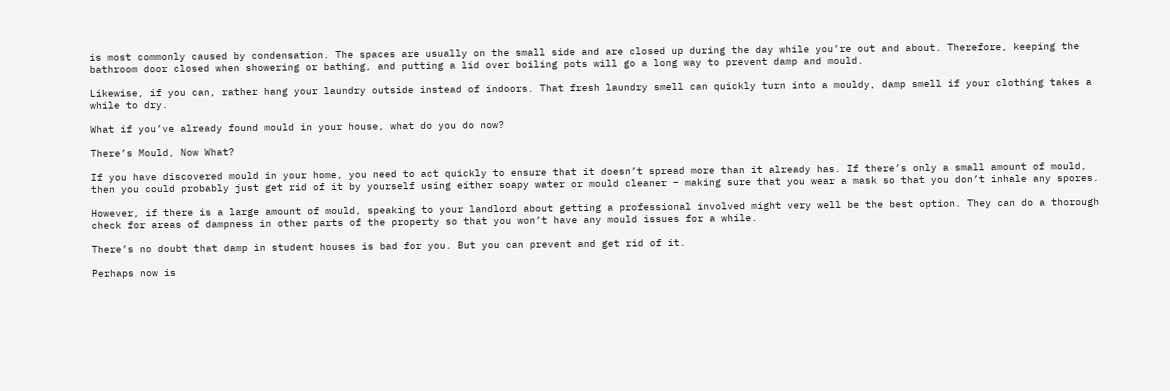is most commonly caused by condensation. The spaces are usually on the small side and are closed up during the day while you’re out and about. Therefore, keeping the bathroom door closed when showering or bathing, and putting a lid over boiling pots will go a long way to prevent damp and mould.

Likewise, if you can, rather hang your laundry outside instead of indoors. That fresh laundry smell can quickly turn into a mouldy, damp smell if your clothing takes a while to dry.

What if you’ve already found mould in your house, what do you do now?

There’s Mould, Now What?

If you have discovered mould in your home, you need to act quickly to ensure that it doesn’t spread more than it already has. If there’s only a small amount of mould, then you could probably just get rid of it by yourself using either soapy water or mould cleaner – making sure that you wear a mask so that you don’t inhale any spores.

However, if there is a large amount of mould, speaking to your landlord about getting a professional involved might very well be the best option. They can do a thorough check for areas of dampness in other parts of the property so that you won’t have any mould issues for a while.

There’s no doubt that damp in student houses is bad for you. But you can prevent and get rid of it.

Perhaps now is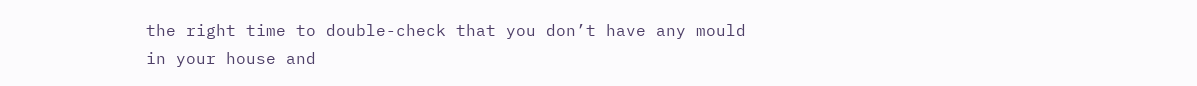the right time to double-check that you don’t have any mould in your house and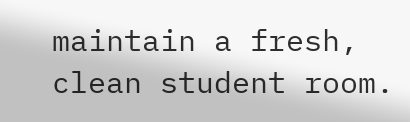maintain a fresh, clean student room.